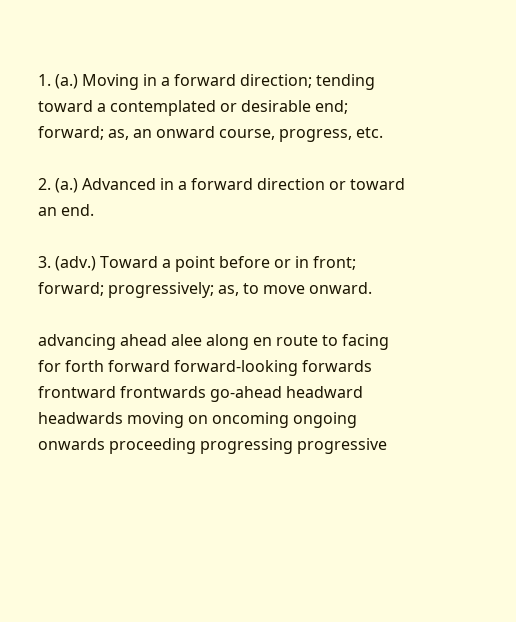1. (a.) Moving in a forward direction; tending toward a contemplated or desirable end; forward; as, an onward course, progress, etc.

2. (a.) Advanced in a forward direction or toward an end.

3. (adv.) Toward a point before or in front; forward; progressively; as, to move onward.

advancing ahead alee along en route to facing for forth forward forward-looking forwards frontward frontwards go-ahead headward headwards moving on oncoming ongoing onwards proceeding progressing progressive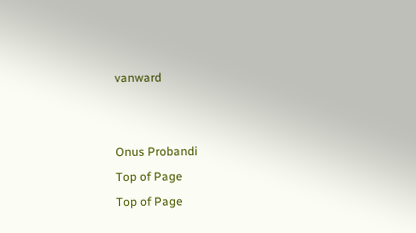vanward


Onus Probandi
Top of Page
Top of Page